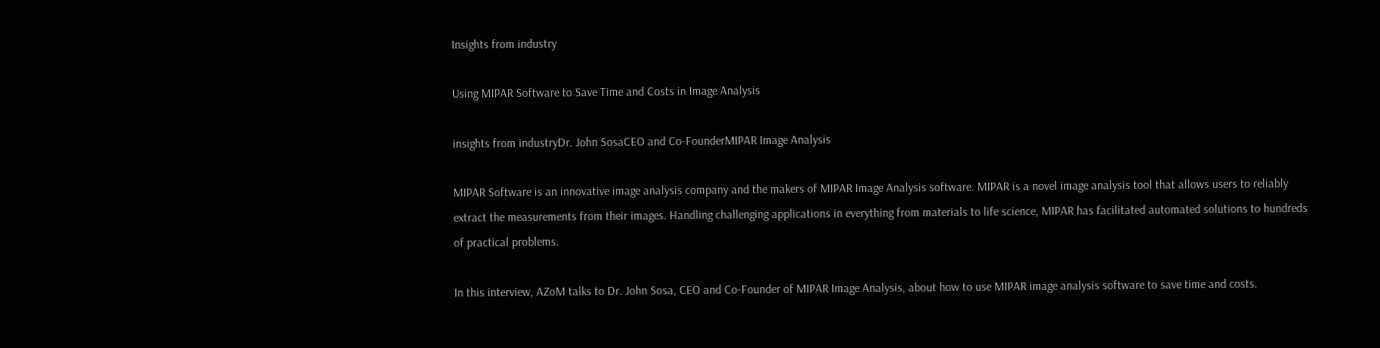Insights from industry

Using MIPAR Software to Save Time and Costs in Image Analysis

insights from industryDr. John SosaCEO and Co-FounderMIPAR Image Analysis

MIPAR Software is an innovative image analysis company and the makers of MIPAR Image Analysis software. MIPAR is a novel image analysis tool that allows users to reliably extract the measurements from their images. Handling challenging applications in everything from materials to life science, MIPAR has facilitated automated solutions to hundreds of practical problems.

In this interview, AZoM talks to Dr. John Sosa, CEO and Co-Founder of MIPAR Image Analysis, about how to use MIPAR image analysis software to save time and costs.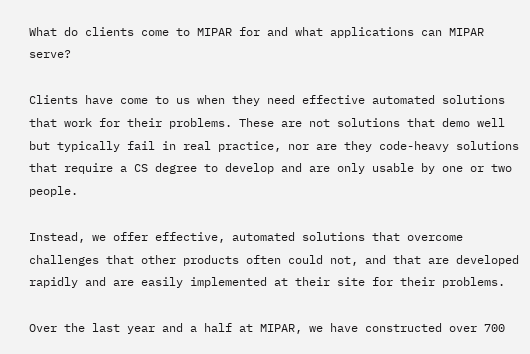What do clients come to MIPAR for and what applications can MIPAR serve?

Clients have come to us when they need effective automated solutions that work for their problems. These are not solutions that demo well but typically fail in real practice, nor are they code-heavy solutions that require a CS degree to develop and are only usable by one or two people.

Instead, we offer effective, automated solutions that overcome challenges that other products often could not, and that are developed rapidly and are easily implemented at their site for their problems.

Over the last year and a half at MIPAR, we have constructed over 700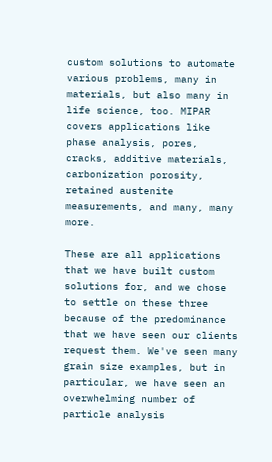custom solutions to automate various problems, many in materials, but also many in life science, too. MIPAR covers applications like phase analysis, pores, cracks, additive materials, carbonization porosity, retained austenite measurements, and many, many more.

These are all applications that we have built custom solutions for, and we chose to settle on these three because of the predominance that we have seen our clients request them. We've seen many grain size examples, but in particular, we have seen an overwhelming number of particle analysis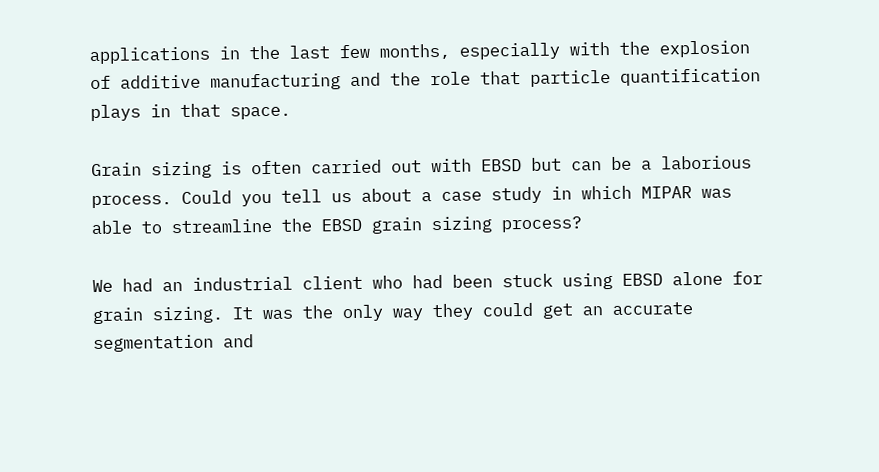applications in the last few months, especially with the explosion of additive manufacturing and the role that particle quantification plays in that space.

Grain sizing is often carried out with EBSD but can be a laborious process. Could you tell us about a case study in which MIPAR was able to streamline the EBSD grain sizing process?

We had an industrial client who had been stuck using EBSD alone for grain sizing. It was the only way they could get an accurate segmentation and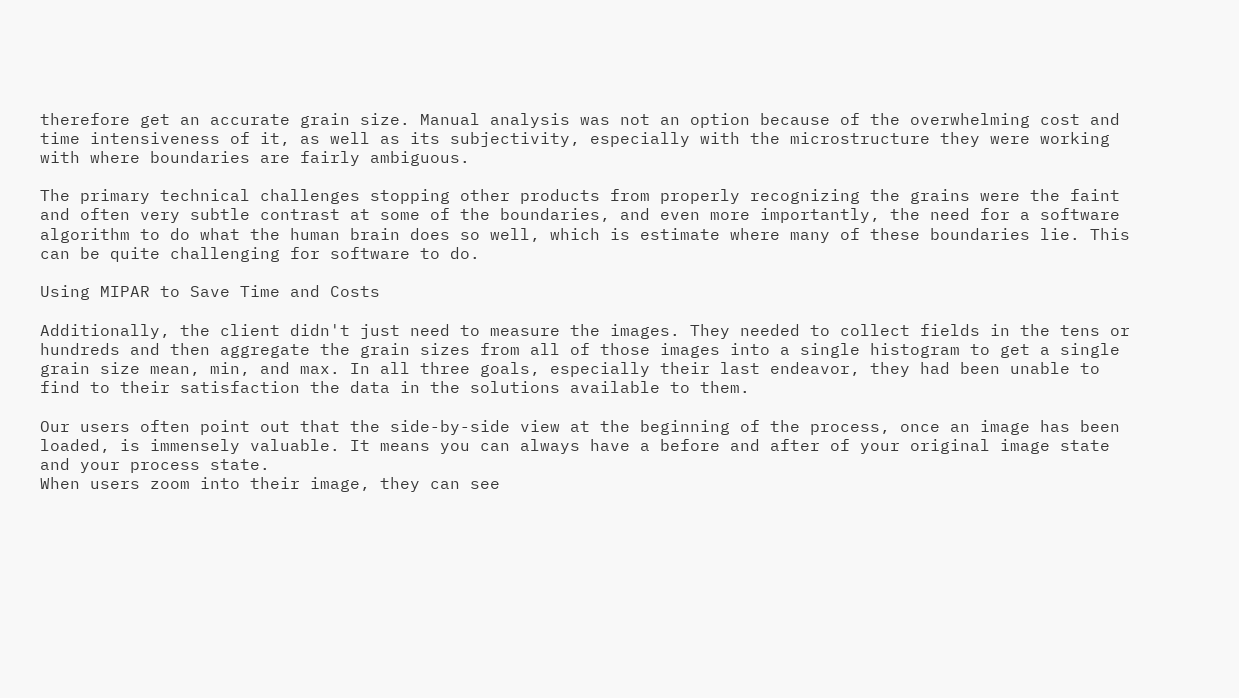therefore get an accurate grain size. Manual analysis was not an option because of the overwhelming cost and time intensiveness of it, as well as its subjectivity, especially with the microstructure they were working with where boundaries are fairly ambiguous.

The primary technical challenges stopping other products from properly recognizing the grains were the faint and often very subtle contrast at some of the boundaries, and even more importantly, the need for a software algorithm to do what the human brain does so well, which is estimate where many of these boundaries lie. This can be quite challenging for software to do.

Using MIPAR to Save Time and Costs

Additionally, the client didn't just need to measure the images. They needed to collect fields in the tens or hundreds and then aggregate the grain sizes from all of those images into a single histogram to get a single grain size mean, min, and max. In all three goals, especially their last endeavor, they had been unable to find to their satisfaction the data in the solutions available to them.

Our users often point out that the side-by-side view at the beginning of the process, once an image has been loaded, is immensely valuable. It means you can always have a before and after of your original image state and your process state.
When users zoom into their image, they can see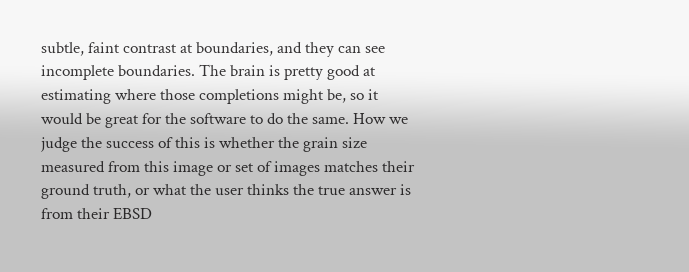subtle, faint contrast at boundaries, and they can see incomplete boundaries. The brain is pretty good at estimating where those completions might be, so it would be great for the software to do the same. How we judge the success of this is whether the grain size measured from this image or set of images matches their ground truth, or what the user thinks the true answer is from their EBSD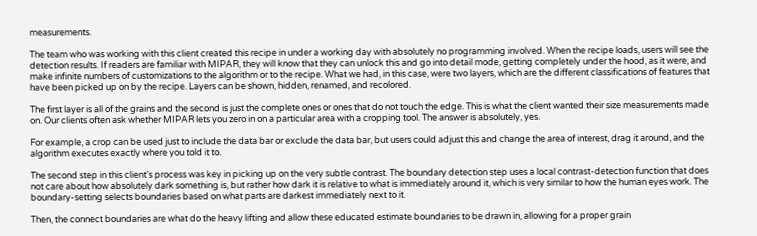measurements.

The team who was working with this client created this recipe in under a working day with absolutely no programming involved. When the recipe loads, users will see the detection results. If readers are familiar with MIPAR, they will know that they can unlock this and go into detail mode, getting completely under the hood, as it were, and make infinite numbers of customizations to the algorithm or to the recipe. What we had, in this case, were two layers, which are the different classifications of features that have been picked up on by the recipe. Layers can be shown, hidden, renamed, and recolored.

The first layer is all of the grains and the second is just the complete ones or ones that do not touch the edge. This is what the client wanted their size measurements made on. Our clients often ask whether MIPAR lets you zero in on a particular area with a cropping tool. The answer is absolutely, yes.

For example, a crop can be used just to include the data bar or exclude the data bar, but users could adjust this and change the area of interest, drag it around, and the algorithm executes exactly where you told it to.

The second step in this client’s process was key in picking up on the very subtle contrast. The boundary detection step uses a local contrast-detection function that does not care about how absolutely dark something is, but rather how dark it is relative to what is immediately around it, which is very similar to how the human eyes work. The boundary-setting selects boundaries based on what parts are darkest immediately next to it.

Then, the connect boundaries are what do the heavy lifting and allow these educated estimate boundaries to be drawn in, allowing for a proper grain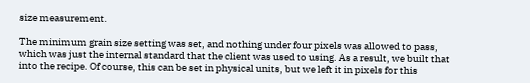size measurement.

The minimum grain size setting was set, and nothing under four pixels was allowed to pass, which was just the internal standard that the client was used to using. As a result, we built that into the recipe. Of course, this can be set in physical units, but we left it in pixels for this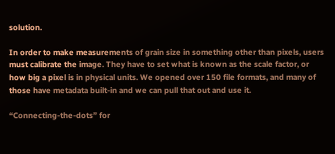solution.

In order to make measurements of grain size in something other than pixels, users must calibrate the image. They have to set what is known as the scale factor, or how big a pixel is in physical units. We opened over 150 file formats, and many of those have metadata built-in and we can pull that out and use it.

“Connecting-the-dots” for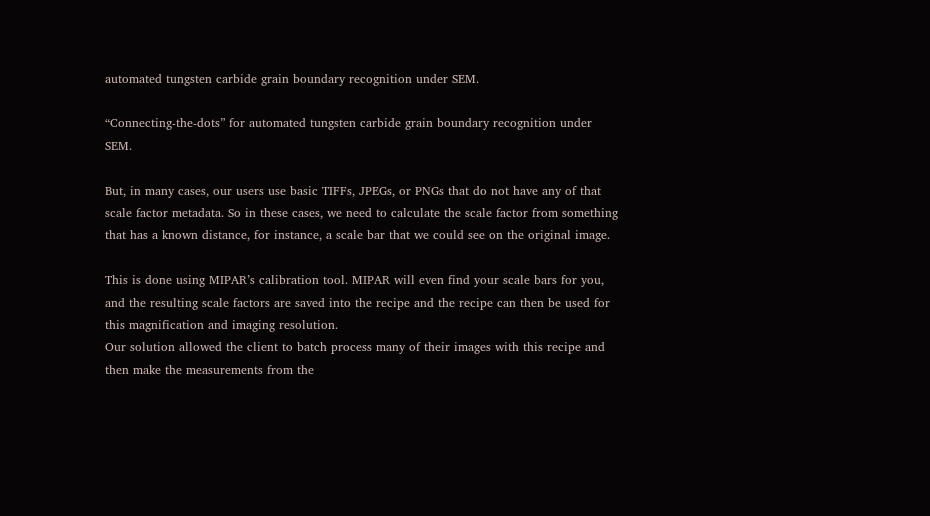automated tungsten carbide grain boundary recognition under SEM.

“Connecting-the-dots” for automated tungsten carbide grain boundary recognition under SEM.

But, in many cases, our users use basic TIFFs, JPEGs, or PNGs that do not have any of that scale factor metadata. So in these cases, we need to calculate the scale factor from something that has a known distance, for instance, a scale bar that we could see on the original image.

This is done using MIPAR’s calibration tool. MIPAR will even find your scale bars for you, and the resulting scale factors are saved into the recipe and the recipe can then be used for this magnification and imaging resolution.
Our solution allowed the client to batch process many of their images with this recipe and then make the measurements from the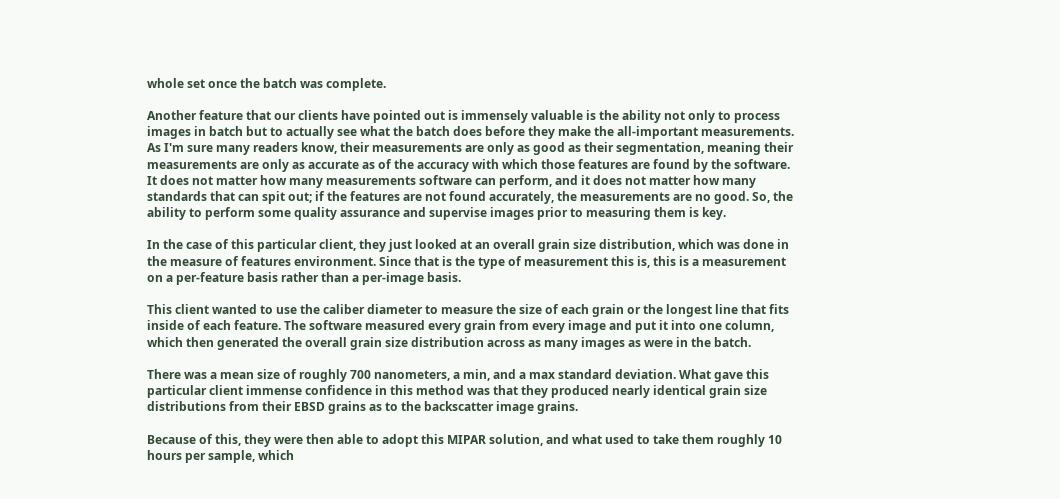whole set once the batch was complete.

Another feature that our clients have pointed out is immensely valuable is the ability not only to process images in batch but to actually see what the batch does before they make the all-important measurements. As I'm sure many readers know, their measurements are only as good as their segmentation, meaning their measurements are only as accurate as of the accuracy with which those features are found by the software.
It does not matter how many measurements software can perform, and it does not matter how many standards that can spit out; if the features are not found accurately, the measurements are no good. So, the ability to perform some quality assurance and supervise images prior to measuring them is key.

In the case of this particular client, they just looked at an overall grain size distribution, which was done in the measure of features environment. Since that is the type of measurement this is, this is a measurement on a per-feature basis rather than a per-image basis.

This client wanted to use the caliber diameter to measure the size of each grain or the longest line that fits inside of each feature. The software measured every grain from every image and put it into one column, which then generated the overall grain size distribution across as many images as were in the batch.

There was a mean size of roughly 700 nanometers, a min, and a max standard deviation. What gave this particular client immense confidence in this method was that they produced nearly identical grain size distributions from their EBSD grains as to the backscatter image grains.

Because of this, they were then able to adopt this MIPAR solution, and what used to take them roughly 10 hours per sample, which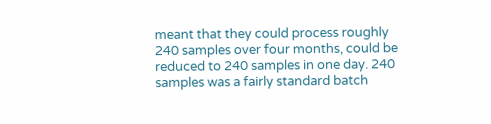meant that they could process roughly 240 samples over four months, could be reduced to 240 samples in one day. 240 samples was a fairly standard batch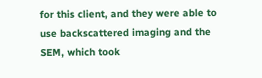for this client, and they were able to use backscattered imaging and the SEM, which took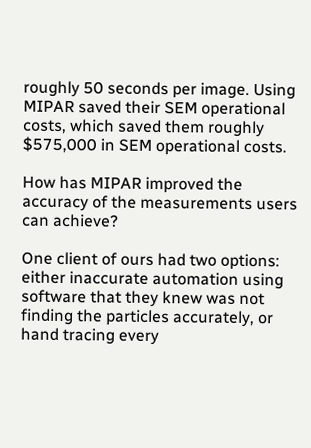roughly 50 seconds per image. Using MIPAR saved their SEM operational costs, which saved them roughly $575,000 in SEM operational costs.

How has MIPAR improved the accuracy of the measurements users can achieve?

One client of ours had two options: either inaccurate automation using software that they knew was not finding the particles accurately, or hand tracing every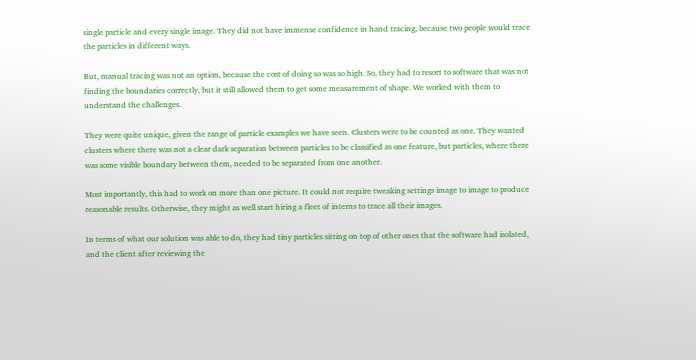single particle and every single image. They did not have immense confidence in hand tracing, because two people would trace the particles in different ways.

But, manual tracing was not an option, because the cost of doing so was so high. So, they had to resort to software that was not finding the boundaries correctly, but it still allowed them to get some measurement of shape. We worked with them to understand the challenges.

They were quite unique, given the range of particle examples we have seen. Clusters were to be counted as one. They wanted clusters where there was not a clear dark separation between particles to be classified as one feature, but particles, where there was some visible boundary between them, needed to be separated from one another.

Most importantly, this had to work on more than one picture. It could not require tweaking settings image to image to produce reasonable results. Otherwise, they might as well start hiring a fleet of interns to trace all their images.

In terms of what our solution was able to do, they had tiny particles sitting on top of other ones that the software had isolated, and the client after reviewing the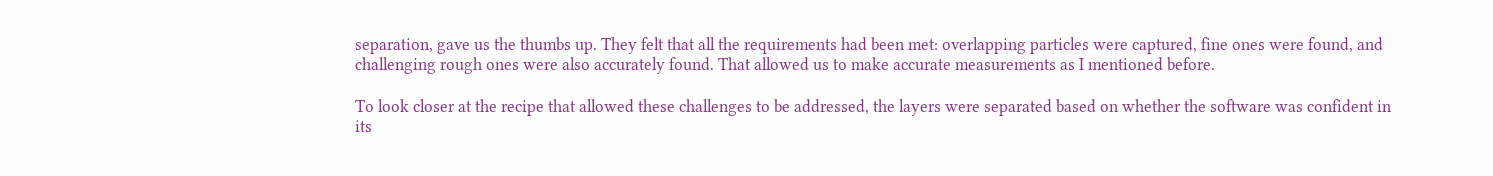separation, gave us the thumbs up. They felt that all the requirements had been met: overlapping particles were captured, fine ones were found, and challenging rough ones were also accurately found. That allowed us to make accurate measurements as I mentioned before.

To look closer at the recipe that allowed these challenges to be addressed, the layers were separated based on whether the software was confident in its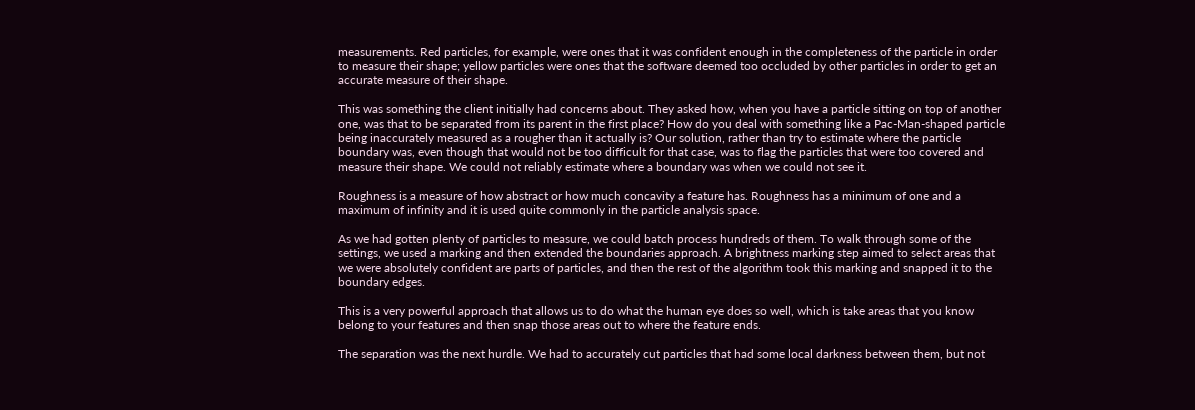measurements. Red particles, for example, were ones that it was confident enough in the completeness of the particle in order to measure their shape; yellow particles were ones that the software deemed too occluded by other particles in order to get an accurate measure of their shape.

This was something the client initially had concerns about. They asked how, when you have a particle sitting on top of another one, was that to be separated from its parent in the first place? How do you deal with something like a Pac-Man-shaped particle being inaccurately measured as a rougher than it actually is? Our solution, rather than try to estimate where the particle boundary was, even though that would not be too difficult for that case, was to flag the particles that were too covered and measure their shape. We could not reliably estimate where a boundary was when we could not see it.

Roughness is a measure of how abstract or how much concavity a feature has. Roughness has a minimum of one and a maximum of infinity and it is used quite commonly in the particle analysis space.

As we had gotten plenty of particles to measure, we could batch process hundreds of them. To walk through some of the settings, we used a marking and then extended the boundaries approach. A brightness marking step aimed to select areas that we were absolutely confident are parts of particles, and then the rest of the algorithm took this marking and snapped it to the boundary edges.

This is a very powerful approach that allows us to do what the human eye does so well, which is take areas that you know belong to your features and then snap those areas out to where the feature ends.

The separation was the next hurdle. We had to accurately cut particles that had some local darkness between them, but not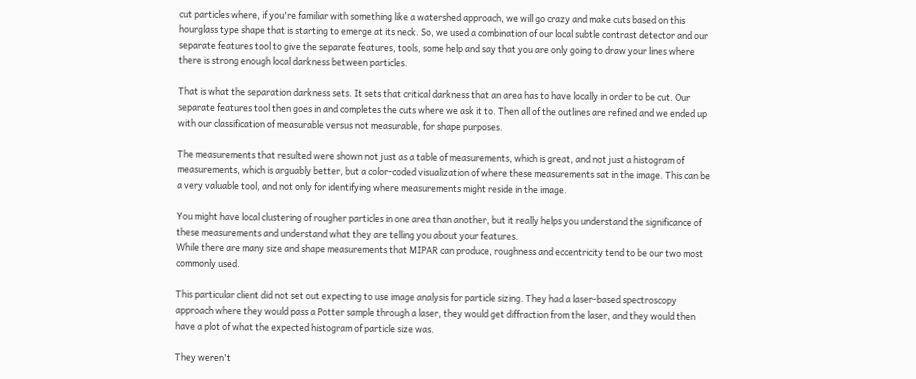cut particles where, if you're familiar with something like a watershed approach, we will go crazy and make cuts based on this hourglass type shape that is starting to emerge at its neck. So, we used a combination of our local subtle contrast detector and our separate features tool to give the separate features, tools, some help and say that you are only going to draw your lines where there is strong enough local darkness between particles.

That is what the separation darkness sets. It sets that critical darkness that an area has to have locally in order to be cut. Our separate features tool then goes in and completes the cuts where we ask it to. Then all of the outlines are refined and we ended up with our classification of measurable versus not measurable, for shape purposes.

The measurements that resulted were shown not just as a table of measurements, which is great, and not just a histogram of measurements, which is arguably better, but a color-coded visualization of where these measurements sat in the image. This can be a very valuable tool, and not only for identifying where measurements might reside in the image.

You might have local clustering of rougher particles in one area than another, but it really helps you understand the significance of these measurements and understand what they are telling you about your features.
While there are many size and shape measurements that MIPAR can produce, roughness and eccentricity tend to be our two most commonly used.

This particular client did not set out expecting to use image analysis for particle sizing. They had a laser-based spectroscopy approach where they would pass a Potter sample through a laser, they would get diffraction from the laser, and they would then have a plot of what the expected histogram of particle size was.

They weren't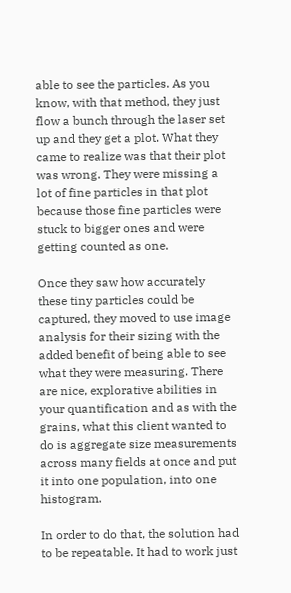able to see the particles. As you know, with that method, they just flow a bunch through the laser set up and they get a plot. What they came to realize was that their plot was wrong. They were missing a lot of fine particles in that plot because those fine particles were stuck to bigger ones and were getting counted as one.

Once they saw how accurately these tiny particles could be captured, they moved to use image analysis for their sizing with the added benefit of being able to see what they were measuring. There are nice, explorative abilities in your quantification and as with the grains, what this client wanted to do is aggregate size measurements across many fields at once and put it into one population, into one histogram.

In order to do that, the solution had to be repeatable. It had to work just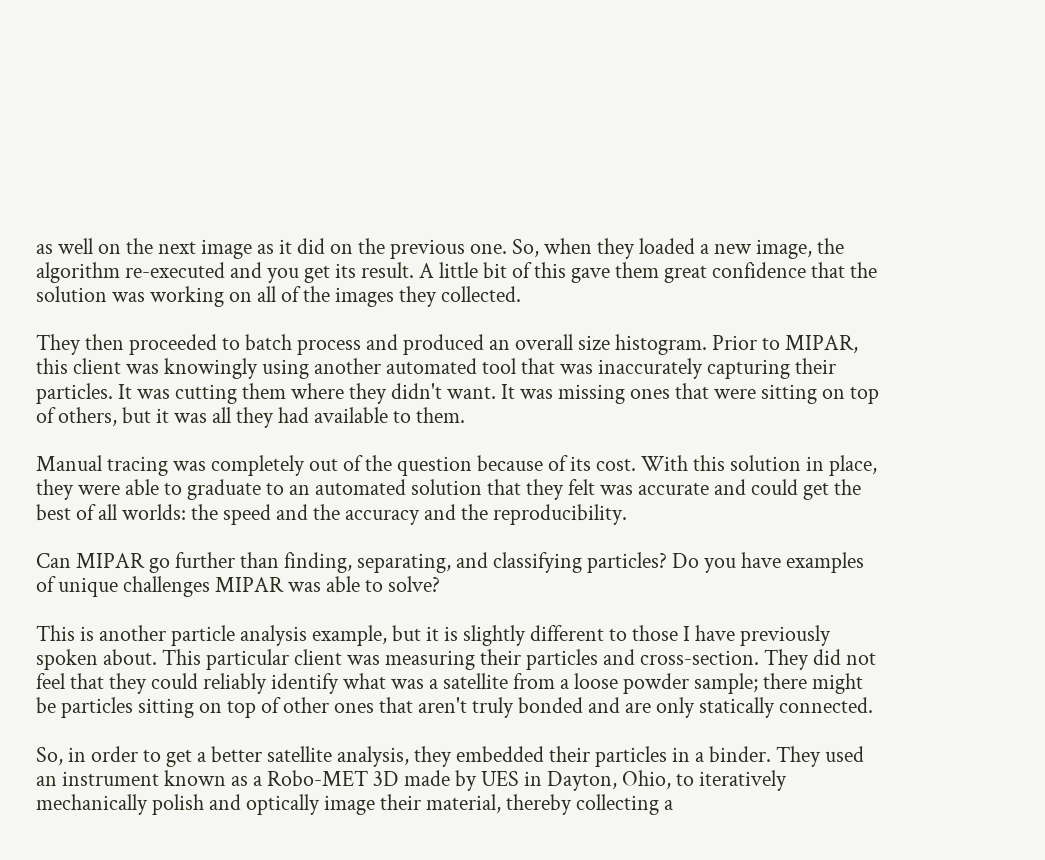as well on the next image as it did on the previous one. So, when they loaded a new image, the algorithm re-executed and you get its result. A little bit of this gave them great confidence that the solution was working on all of the images they collected.

They then proceeded to batch process and produced an overall size histogram. Prior to MIPAR, this client was knowingly using another automated tool that was inaccurately capturing their particles. It was cutting them where they didn't want. It was missing ones that were sitting on top of others, but it was all they had available to them.

Manual tracing was completely out of the question because of its cost. With this solution in place, they were able to graduate to an automated solution that they felt was accurate and could get the best of all worlds: the speed and the accuracy and the reproducibility.

Can MIPAR go further than finding, separating, and classifying particles? Do you have examples of unique challenges MIPAR was able to solve?

This is another particle analysis example, but it is slightly different to those I have previously spoken about. This particular client was measuring their particles and cross-section. They did not feel that they could reliably identify what was a satellite from a loose powder sample; there might be particles sitting on top of other ones that aren't truly bonded and are only statically connected.

So, in order to get a better satellite analysis, they embedded their particles in a binder. They used an instrument known as a Robo-MET 3D made by UES in Dayton, Ohio, to iteratively mechanically polish and optically image their material, thereby collecting a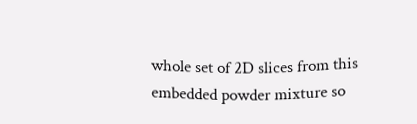whole set of 2D slices from this embedded powder mixture so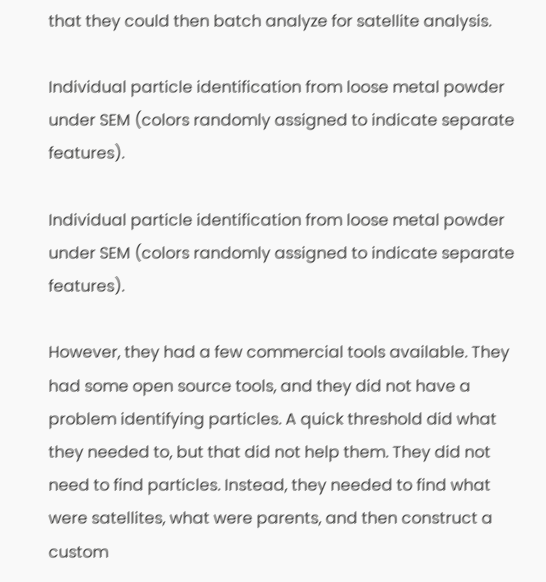that they could then batch analyze for satellite analysis.

Individual particle identification from loose metal powder under SEM (colors randomly assigned to indicate separate features).

Individual particle identification from loose metal powder under SEM (colors randomly assigned to indicate separate features).

However, they had a few commercial tools available. They had some open source tools, and they did not have a problem identifying particles. A quick threshold did what they needed to, but that did not help them. They did not need to find particles. Instead, they needed to find what were satellites, what were parents, and then construct a custom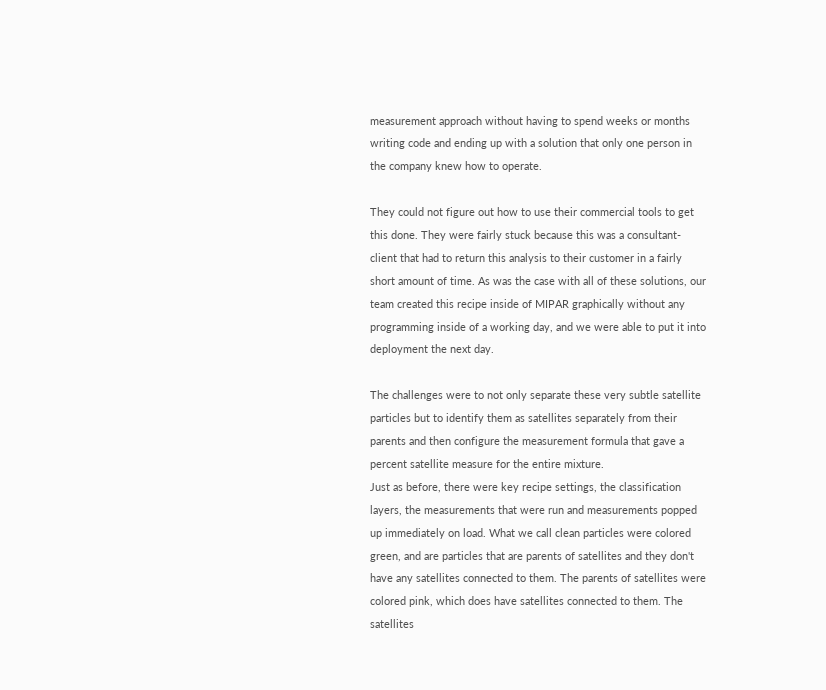measurement approach without having to spend weeks or months writing code and ending up with a solution that only one person in the company knew how to operate.

They could not figure out how to use their commercial tools to get this done. They were fairly stuck because this was a consultant-client that had to return this analysis to their customer in a fairly short amount of time. As was the case with all of these solutions, our team created this recipe inside of MIPAR graphically without any programming inside of a working day, and we were able to put it into deployment the next day.

The challenges were to not only separate these very subtle satellite particles but to identify them as satellites separately from their parents and then configure the measurement formula that gave a percent satellite measure for the entire mixture.
Just as before, there were key recipe settings, the classification layers, the measurements that were run and measurements popped up immediately on load. What we call clean particles were colored green, and are particles that are parents of satellites and they don't have any satellites connected to them. The parents of satellites were colored pink, which does have satellites connected to them. The satellites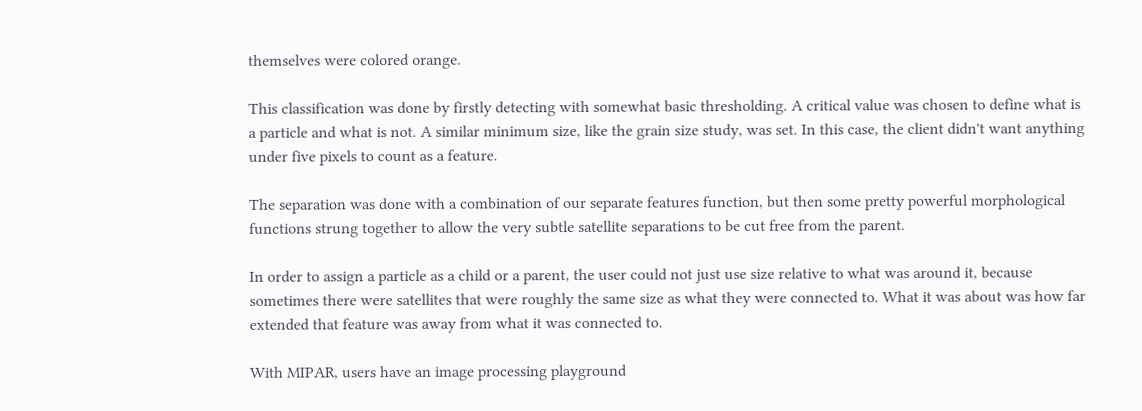themselves were colored orange.

This classification was done by firstly detecting with somewhat basic thresholding. A critical value was chosen to define what is a particle and what is not. A similar minimum size, like the grain size study, was set. In this case, the client didn't want anything under five pixels to count as a feature.

The separation was done with a combination of our separate features function, but then some pretty powerful morphological functions strung together to allow the very subtle satellite separations to be cut free from the parent.

In order to assign a particle as a child or a parent, the user could not just use size relative to what was around it, because sometimes there were satellites that were roughly the same size as what they were connected to. What it was about was how far extended that feature was away from what it was connected to.

With MIPAR, users have an image processing playground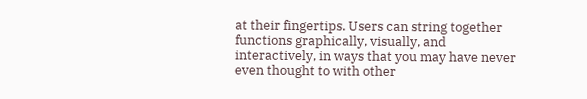at their fingertips. Users can string together functions graphically, visually, and interactively, in ways that you may have never even thought to with other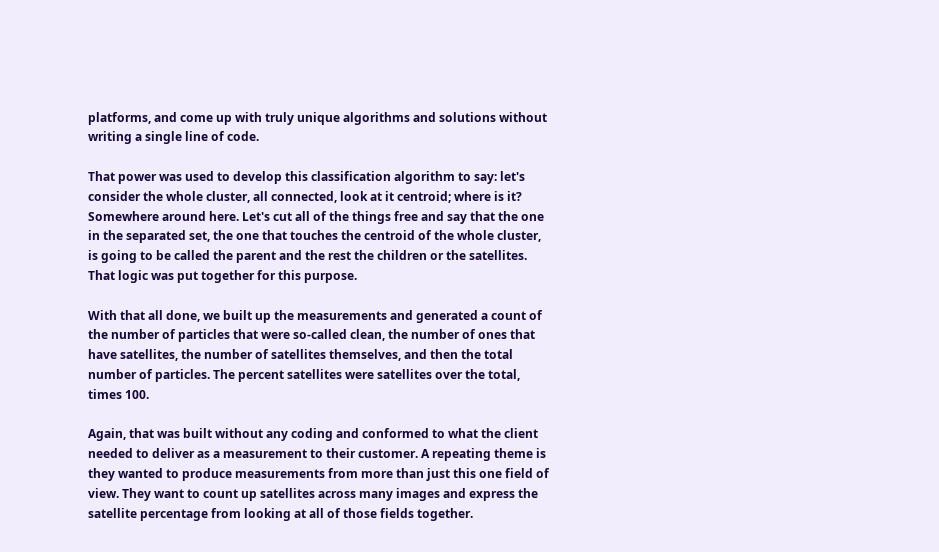platforms, and come up with truly unique algorithms and solutions without writing a single line of code.

That power was used to develop this classification algorithm to say: let's consider the whole cluster, all connected, look at it centroid; where is it? Somewhere around here. Let's cut all of the things free and say that the one in the separated set, the one that touches the centroid of the whole cluster, is going to be called the parent and the rest the children or the satellites. That logic was put together for this purpose.

With that all done, we built up the measurements and generated a count of the number of particles that were so-called clean, the number of ones that have satellites, the number of satellites themselves, and then the total number of particles. The percent satellites were satellites over the total, times 100.

Again, that was built without any coding and conformed to what the client needed to deliver as a measurement to their customer. A repeating theme is they wanted to produce measurements from more than just this one field of view. They want to count up satellites across many images and express the satellite percentage from looking at all of those fields together.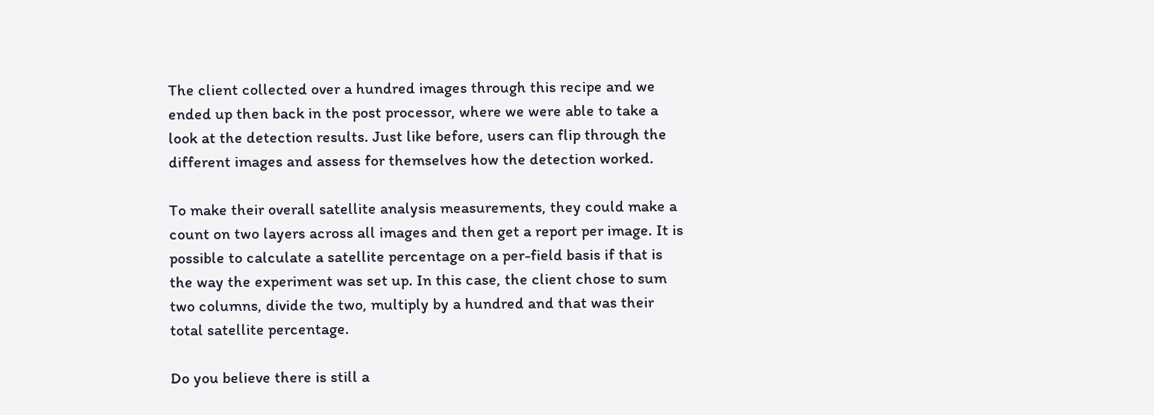The client collected over a hundred images through this recipe and we ended up then back in the post processor, where we were able to take a look at the detection results. Just like before, users can flip through the different images and assess for themselves how the detection worked.

To make their overall satellite analysis measurements, they could make a count on two layers across all images and then get a report per image. It is possible to calculate a satellite percentage on a per-field basis if that is the way the experiment was set up. In this case, the client chose to sum two columns, divide the two, multiply by a hundred and that was their total satellite percentage.

Do you believe there is still a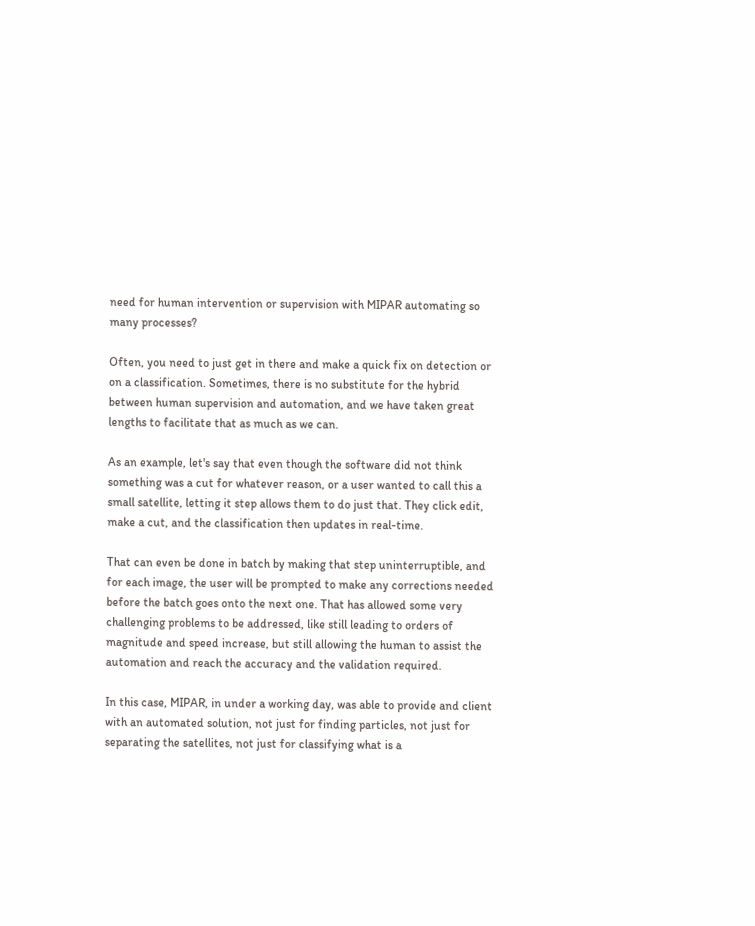need for human intervention or supervision with MIPAR automating so many processes?

Often, you need to just get in there and make a quick fix on detection or on a classification. Sometimes, there is no substitute for the hybrid between human supervision and automation, and we have taken great lengths to facilitate that as much as we can.

As an example, let's say that even though the software did not think something was a cut for whatever reason, or a user wanted to call this a small satellite, letting it step allows them to do just that. They click edit, make a cut, and the classification then updates in real-time.

That can even be done in batch by making that step uninterruptible, and for each image, the user will be prompted to make any corrections needed before the batch goes onto the next one. That has allowed some very challenging problems to be addressed, like still leading to orders of magnitude and speed increase, but still allowing the human to assist the automation and reach the accuracy and the validation required.

In this case, MIPAR, in under a working day, was able to provide and client with an automated solution, not just for finding particles, not just for separating the satellites, not just for classifying what is a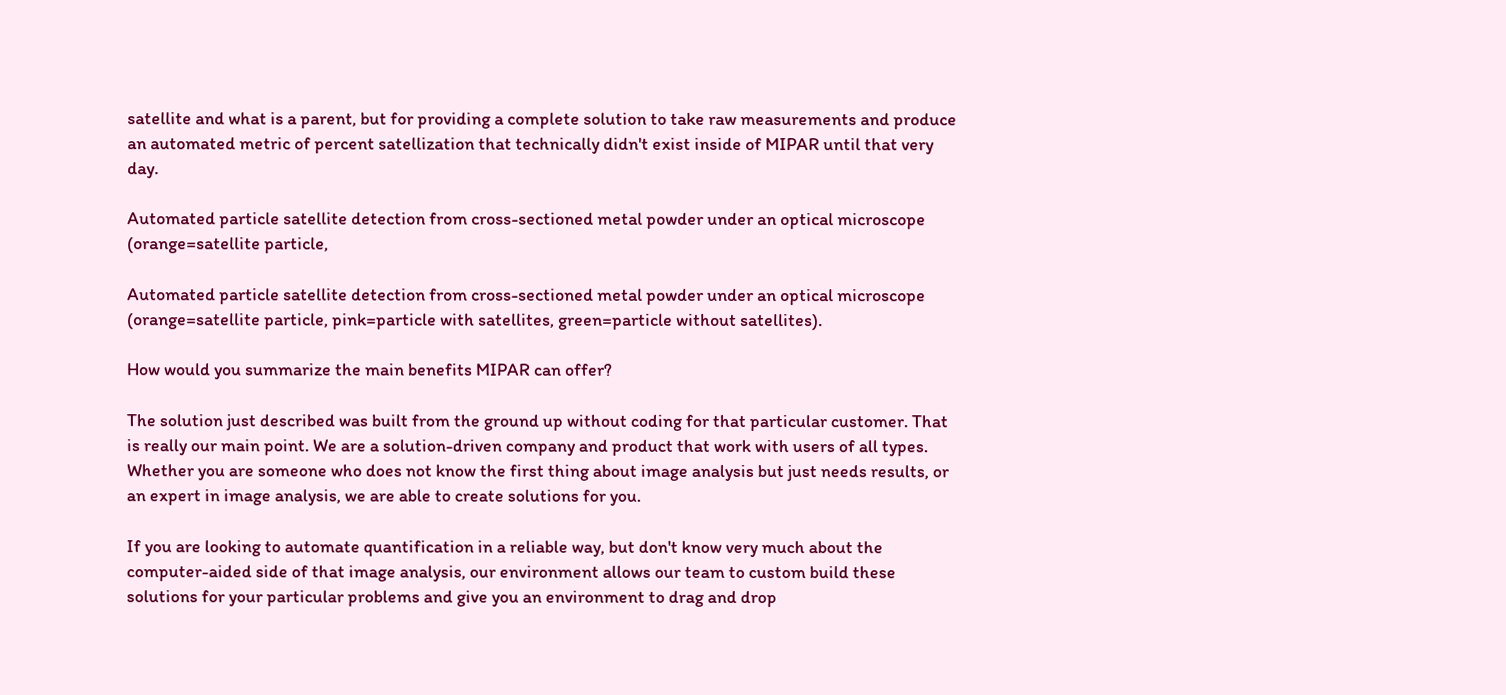satellite and what is a parent, but for providing a complete solution to take raw measurements and produce an automated metric of percent satellization that technically didn't exist inside of MIPAR until that very day.

Automated particle satellite detection from cross-sectioned metal powder under an optical microscope (orange=satellite particle,

Automated particle satellite detection from cross-sectioned metal powder under an optical microscope (orange=satellite particle, pink=particle with satellites, green=particle without satellites).

How would you summarize the main benefits MIPAR can offer?

The solution just described was built from the ground up without coding for that particular customer. That is really our main point. We are a solution-driven company and product that work with users of all types. Whether you are someone who does not know the first thing about image analysis but just needs results, or an expert in image analysis, we are able to create solutions for you.

If you are looking to automate quantification in a reliable way, but don't know very much about the computer-aided side of that image analysis, our environment allows our team to custom build these solutions for your particular problems and give you an environment to drag and drop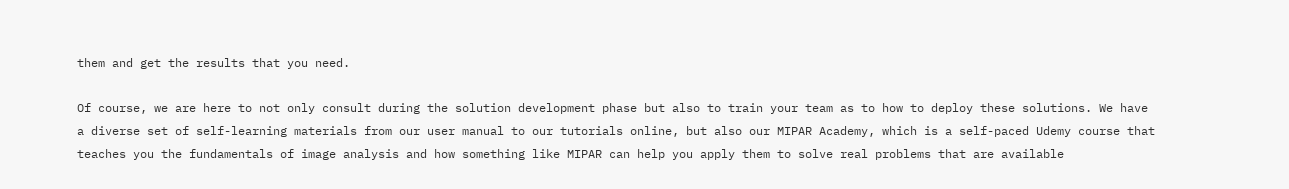them and get the results that you need.

Of course, we are here to not only consult during the solution development phase but also to train your team as to how to deploy these solutions. We have a diverse set of self-learning materials from our user manual to our tutorials online, but also our MIPAR Academy, which is a self-paced Udemy course that teaches you the fundamentals of image analysis and how something like MIPAR can help you apply them to solve real problems that are available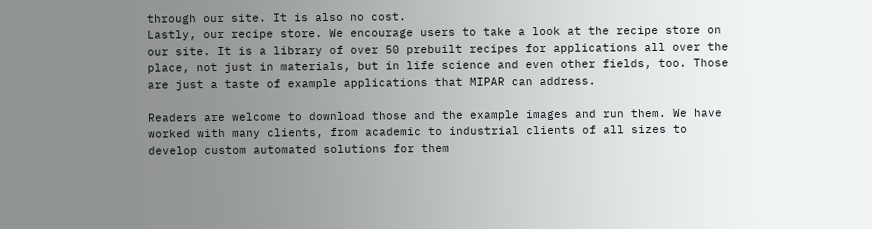through our site. It is also no cost.
Lastly, our recipe store. We encourage users to take a look at the recipe store on our site. It is a library of over 50 prebuilt recipes for applications all over the place, not just in materials, but in life science and even other fields, too. Those are just a taste of example applications that MIPAR can address.

Readers are welcome to download those and the example images and run them. We have worked with many clients, from academic to industrial clients of all sizes to develop custom automated solutions for them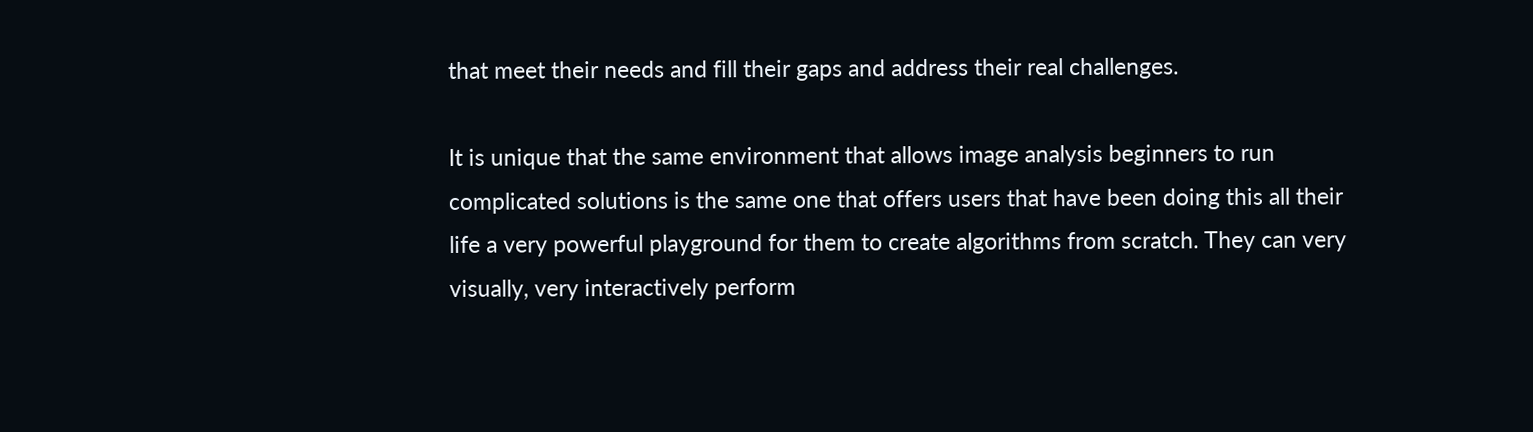that meet their needs and fill their gaps and address their real challenges.

It is unique that the same environment that allows image analysis beginners to run complicated solutions is the same one that offers users that have been doing this all their life a very powerful playground for them to create algorithms from scratch. They can very visually, very interactively perform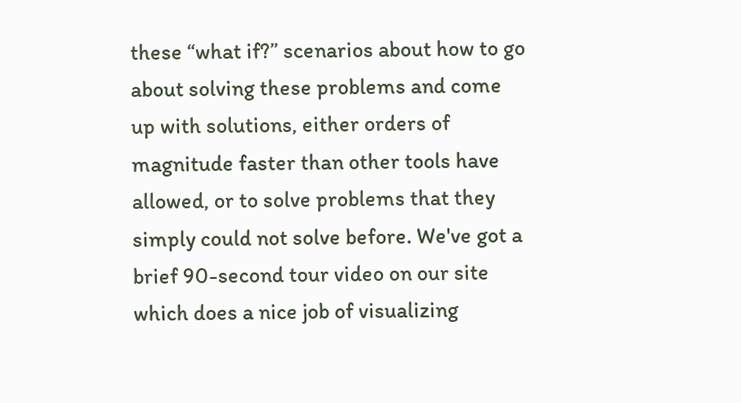these “what if?” scenarios about how to go about solving these problems and come up with solutions, either orders of magnitude faster than other tools have allowed, or to solve problems that they simply could not solve before. We've got a brief 90-second tour video on our site which does a nice job of visualizing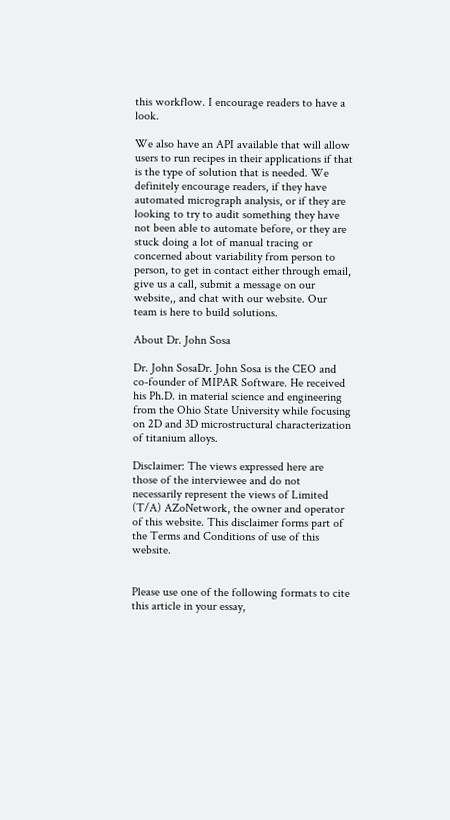this workflow. I encourage readers to have a look.

We also have an API available that will allow users to run recipes in their applications if that is the type of solution that is needed. We definitely encourage readers, if they have automated micrograph analysis, or if they are looking to try to audit something they have not been able to automate before, or they are stuck doing a lot of manual tracing or concerned about variability from person to person, to get in contact either through email, give us a call, submit a message on our website,, and chat with our website. Our team is here to build solutions.

About Dr. John Sosa

Dr. John SosaDr. John Sosa is the CEO and co-founder of MIPAR Software. He received his Ph.D. in material science and engineering from the Ohio State University while focusing on 2D and 3D microstructural characterization of titanium alloys.

Disclaimer: The views expressed here are those of the interviewee and do not necessarily represent the views of Limited (T/A) AZoNetwork, the owner and operator of this website. This disclaimer forms part of the Terms and Conditions of use of this website.


Please use one of the following formats to cite this article in your essay,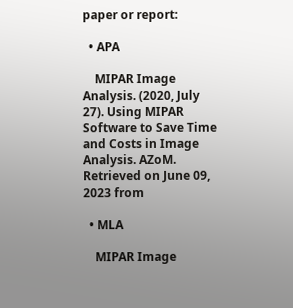paper or report:

  • APA

    MIPAR Image Analysis. (2020, July 27). Using MIPAR Software to Save Time and Costs in Image Analysis. AZoM. Retrieved on June 09, 2023 from

  • MLA

    MIPAR Image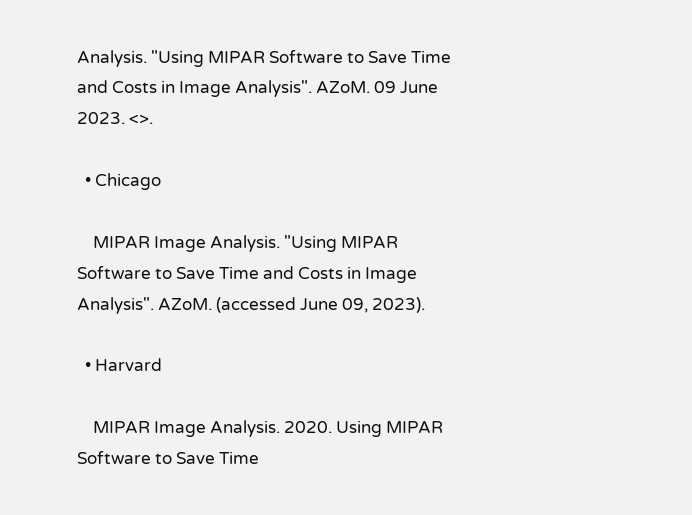Analysis. "Using MIPAR Software to Save Time and Costs in Image Analysis". AZoM. 09 June 2023. <>.

  • Chicago

    MIPAR Image Analysis. "Using MIPAR Software to Save Time and Costs in Image Analysis". AZoM. (accessed June 09, 2023).

  • Harvard

    MIPAR Image Analysis. 2020. Using MIPAR Software to Save Time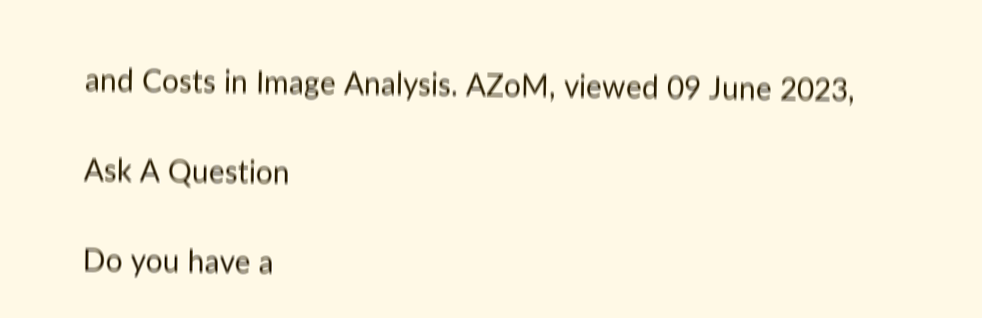and Costs in Image Analysis. AZoM, viewed 09 June 2023,

Ask A Question

Do you have a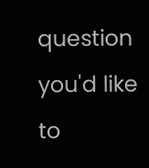question you'd like to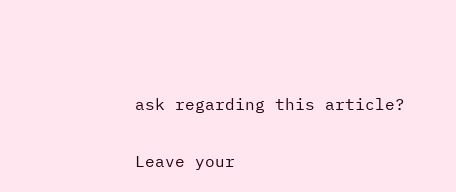ask regarding this article?

Leave your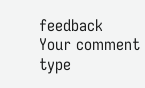feedback
Your comment type